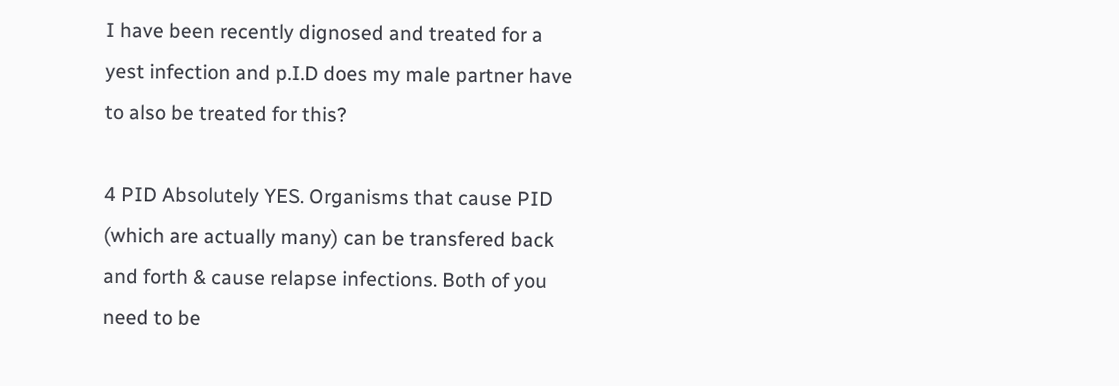I have been recently dignosed and treated for a yest infection and p.I.D does my male partner have to also be treated for this?

4 PID Absolutely YES. Organisms that cause PID (which are actually many) can be transfered back and forth & cause relapse infections. Both of you need to be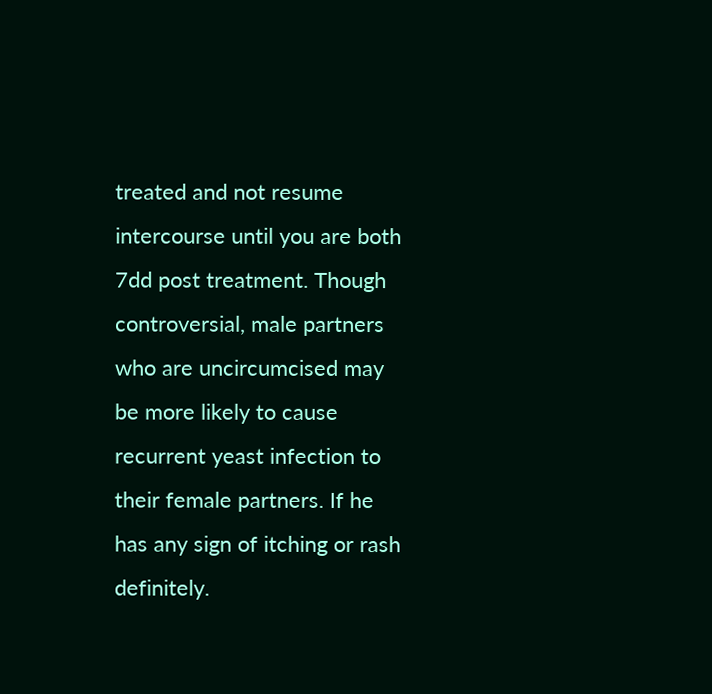treated and not resume intercourse until you are both 7dd post treatment. Though controversial, male partners who are uncircumcised may be more likely to cause recurrent yeast infection to their female partners. If he has any sign of itching or rash definitely.